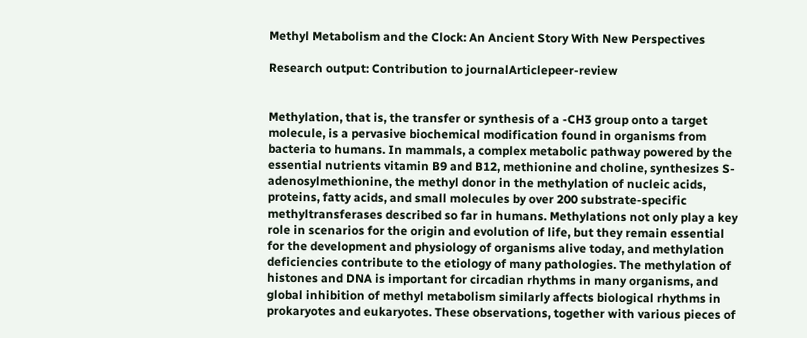Methyl Metabolism and the Clock: An Ancient Story With New Perspectives

Research output: Contribution to journalArticlepeer-review


Methylation, that is, the transfer or synthesis of a -CH3 group onto a target molecule, is a pervasive biochemical modification found in organisms from bacteria to humans. In mammals, a complex metabolic pathway powered by the essential nutrients vitamin B9 and B12, methionine and choline, synthesizes S-adenosylmethionine, the methyl donor in the methylation of nucleic acids, proteins, fatty acids, and small molecules by over 200 substrate-specific methyltransferases described so far in humans. Methylations not only play a key role in scenarios for the origin and evolution of life, but they remain essential for the development and physiology of organisms alive today, and methylation deficiencies contribute to the etiology of many pathologies. The methylation of histones and DNA is important for circadian rhythms in many organisms, and global inhibition of methyl metabolism similarly affects biological rhythms in prokaryotes and eukaryotes. These observations, together with various pieces of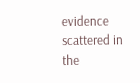evidence scattered in the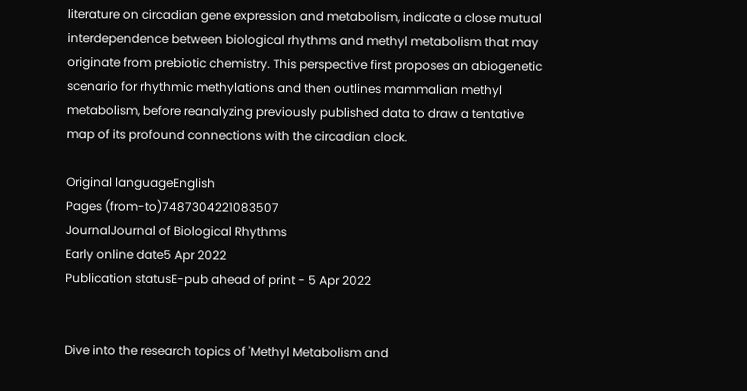literature on circadian gene expression and metabolism, indicate a close mutual interdependence between biological rhythms and methyl metabolism that may originate from prebiotic chemistry. This perspective first proposes an abiogenetic scenario for rhythmic methylations and then outlines mammalian methyl metabolism, before reanalyzing previously published data to draw a tentative map of its profound connections with the circadian clock.

Original languageEnglish
Pages (from-to)7487304221083507
JournalJournal of Biological Rhythms
Early online date5 Apr 2022
Publication statusE-pub ahead of print - 5 Apr 2022


Dive into the research topics of 'Methyl Metabolism and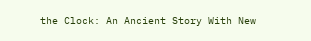the Clock: An Ancient Story With New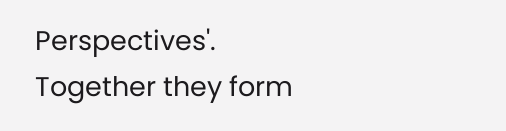Perspectives'. Together they form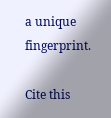a unique fingerprint.

Cite this